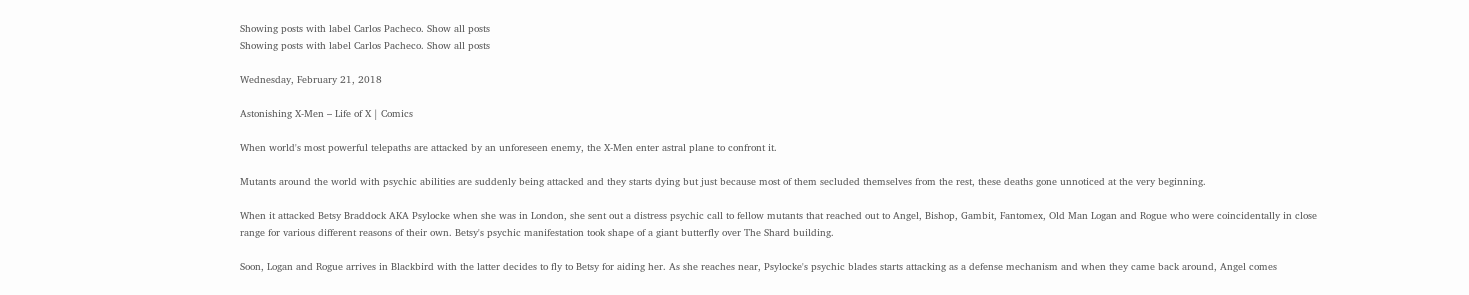Showing posts with label Carlos Pacheco. Show all posts
Showing posts with label Carlos Pacheco. Show all posts

Wednesday, February 21, 2018

Astonishing X-Men – Life of X | Comics

When world's most powerful telepaths are attacked by an unforeseen enemy, the X-Men enter astral plane to confront it.

Mutants around the world with psychic abilities are suddenly being attacked and they starts dying but just because most of them secluded themselves from the rest, these deaths gone unnoticed at the very beginning.

When it attacked Betsy Braddock AKA Psylocke when she was in London, she sent out a distress psychic call to fellow mutants that reached out to Angel, Bishop, Gambit, Fantomex, Old Man Logan and Rogue who were coincidentally in close range for various different reasons of their own. Betsy's psychic manifestation took shape of a giant butterfly over The Shard building.

Soon, Logan and Rogue arrives in Blackbird with the latter decides to fly to Betsy for aiding her. As she reaches near, Psylocke's psychic blades starts attacking as a defense mechanism and when they came back around, Angel comes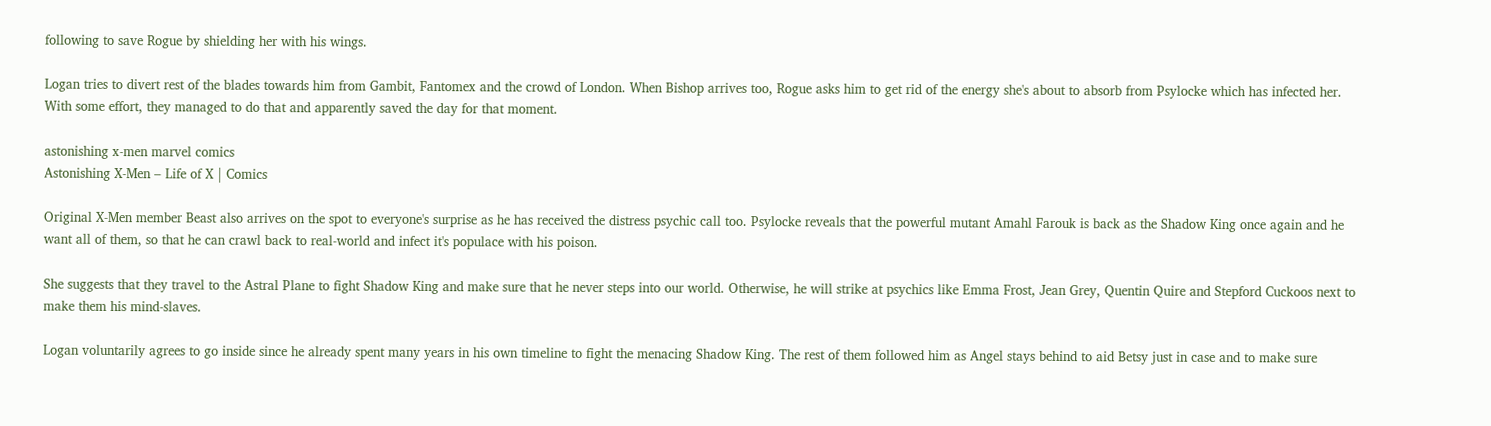following to save Rogue by shielding her with his wings.

Logan tries to divert rest of the blades towards him from Gambit, Fantomex and the crowd of London. When Bishop arrives too, Rogue asks him to get rid of the energy she's about to absorb from Psylocke which has infected her. With some effort, they managed to do that and apparently saved the day for that moment.

astonishing x-men marvel comics
Astonishing X-Men – Life of X | Comics

Original X-Men member Beast also arrives on the spot to everyone's surprise as he has received the distress psychic call too. Psylocke reveals that the powerful mutant Amahl Farouk is back as the Shadow King once again and he want all of them, so that he can crawl back to real-world and infect it's populace with his poison.

She suggests that they travel to the Astral Plane to fight Shadow King and make sure that he never steps into our world. Otherwise, he will strike at psychics like Emma Frost, Jean Grey, Quentin Quire and Stepford Cuckoos next to make them his mind-slaves.

Logan voluntarily agrees to go inside since he already spent many years in his own timeline to fight the menacing Shadow King. The rest of them followed him as Angel stays behind to aid Betsy just in case and to make sure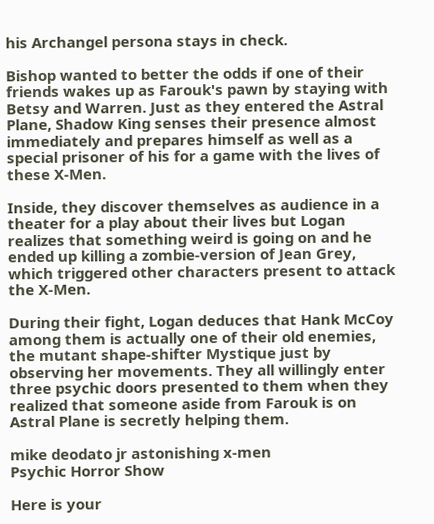his Archangel persona stays in check.

Bishop wanted to better the odds if one of their friends wakes up as Farouk's pawn by staying with Betsy and Warren. Just as they entered the Astral Plane, Shadow King senses their presence almost immediately and prepares himself as well as a special prisoner of his for a game with the lives of these X-Men.

Inside, they discover themselves as audience in a theater for a play about their lives but Logan realizes that something weird is going on and he ended up killing a zombie-version of Jean Grey, which triggered other characters present to attack the X-Men.

During their fight, Logan deduces that Hank McCoy among them is actually one of their old enemies, the mutant shape-shifter Mystique just by observing her movements. They all willingly enter three psychic doors presented to them when they realized that someone aside from Farouk is on Astral Plane is secretly helping them.

mike deodato jr astonishing x-men
Psychic Horror Show

Here is your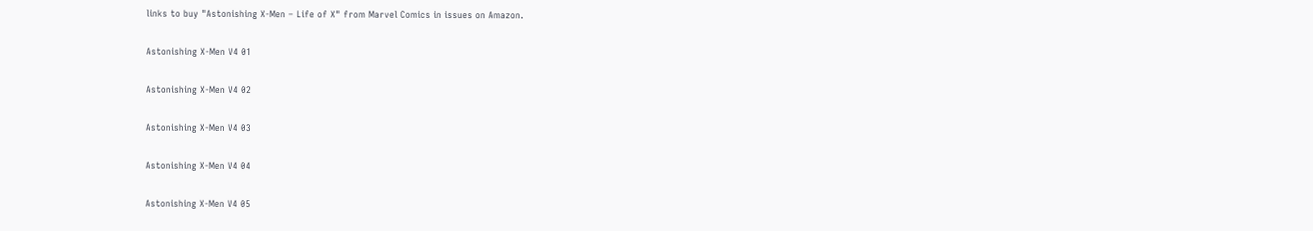links to buy "Astonishing X-Men – Life of X" from Marvel Comics in issues on Amazon.

Astonishing X-Men V4 01

Astonishing X-Men V4 02

Astonishing X-Men V4 03

Astonishing X-Men V4 04

Astonishing X-Men V4 05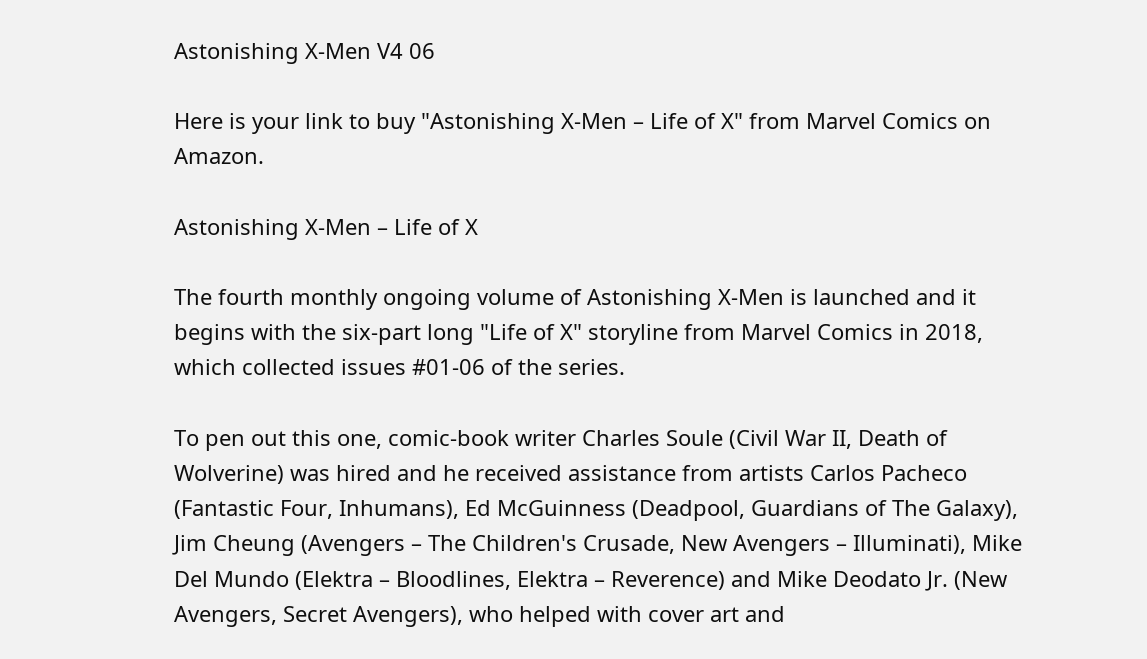Astonishing X-Men V4 06

Here is your link to buy "Astonishing X-Men – Life of X" from Marvel Comics on Amazon.

Astonishing X-Men – Life of X

The fourth monthly ongoing volume of Astonishing X-Men is launched and it begins with the six-part long "Life of X" storyline from Marvel Comics in 2018, which collected issues #01-06 of the series.

To pen out this one, comic-book writer Charles Soule (Civil War II, Death of Wolverine) was hired and he received assistance from artists Carlos Pacheco (Fantastic Four, Inhumans), Ed McGuinness (Deadpool, Guardians of The Galaxy), Jim Cheung (Avengers – The Children's Crusade, New Avengers – Illuminati), Mike Del Mundo (Elektra – Bloodlines, Elektra – Reverence) and Mike Deodato Jr. (New Avengers, Secret Avengers), who helped with cover art and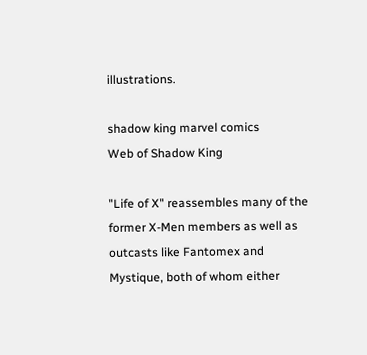illustrations.

shadow king marvel comics
Web of Shadow King

"Life of X" reassembles many of the former X-Men members as well as outcasts like Fantomex and Mystique, both of whom either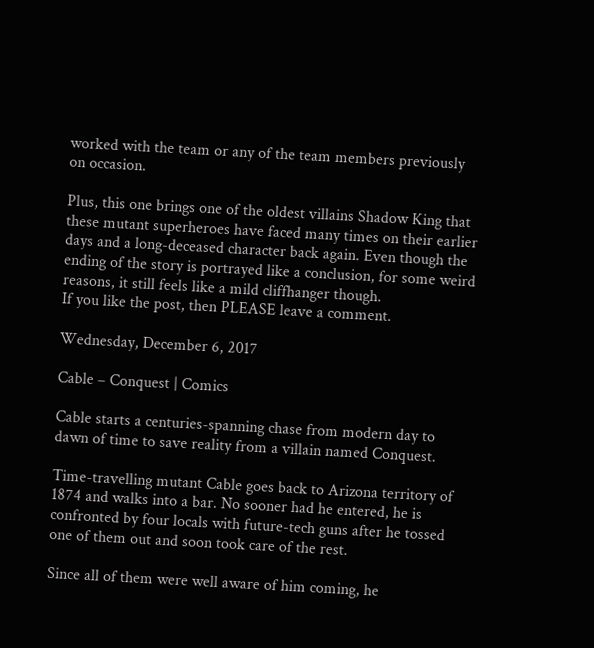worked with the team or any of the team members previously on occasion.

Plus, this one brings one of the oldest villains Shadow King that these mutant superheroes have faced many times on their earlier days and a long-deceased character back again. Even though the ending of the story is portrayed like a conclusion, for some weird reasons, it still feels like a mild cliffhanger though.
If you like the post, then PLEASE leave a comment.

Wednesday, December 6, 2017

Cable – Conquest | Comics

Cable starts a centuries-spanning chase from modern day to dawn of time to save reality from a villain named Conquest.

Time-travelling mutant Cable goes back to Arizona territory of 1874 and walks into a bar. No sooner had he entered, he is confronted by four locals with future-tech guns after he tossed one of them out and soon took care of the rest.

Since all of them were well aware of him coming, he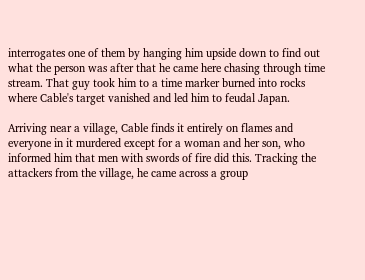interrogates one of them by hanging him upside down to find out what the person was after that he came here chasing through time stream. That guy took him to a time marker burned into rocks where Cable's target vanished and led him to feudal Japan.

Arriving near a village, Cable finds it entirely on flames and everyone in it murdered except for a woman and her son, who informed him that men with swords of fire did this. Tracking the attackers from the village, he came across a group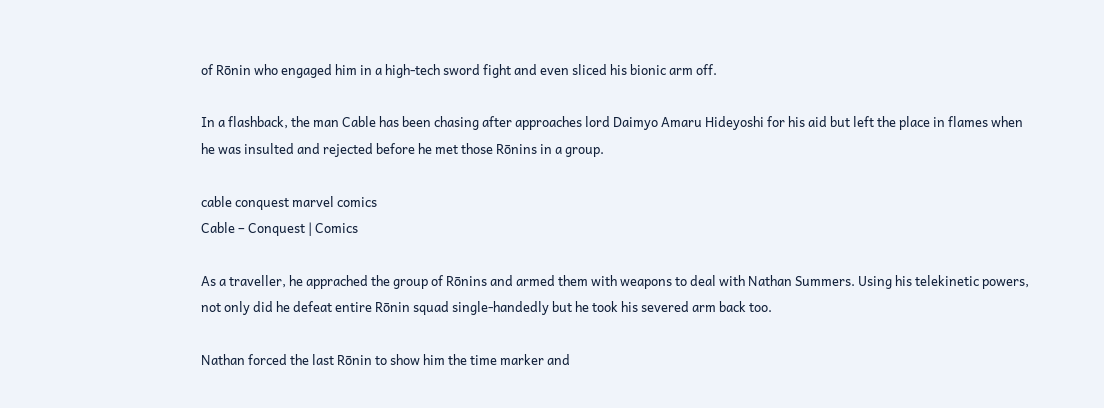of Rōnin who engaged him in a high-tech sword fight and even sliced his bionic arm off.

In a flashback, the man Cable has been chasing after approaches lord Daimyo Amaru Hideyoshi for his aid but left the place in flames when he was insulted and rejected before he met those Rōnins in a group.

cable conquest marvel comics
Cable – Conquest | Comics

As a traveller, he apprached the group of Rōnins and armed them with weapons to deal with Nathan Summers. Using his telekinetic powers, not only did he defeat entire Rōnin squad single-handedly but he took his severed arm back too.

Nathan forced the last Rōnin to show him the time marker and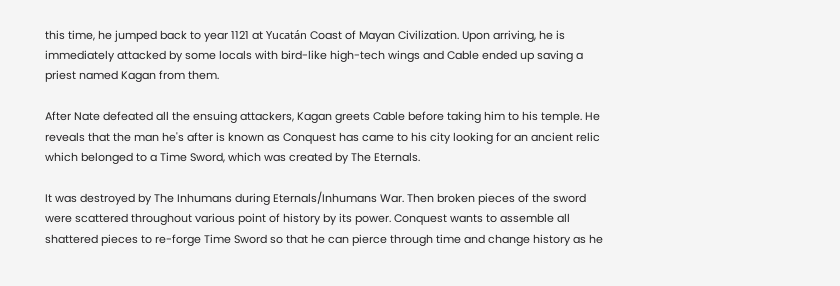this time, he jumped back to year 1121 at Yucatán Coast of Mayan Civilization. Upon arriving, he is immediately attacked by some locals with bird-like high-tech wings and Cable ended up saving a priest named Kagan from them.

After Nate defeated all the ensuing attackers, Kagan greets Cable before taking him to his temple. He reveals that the man he's after is known as Conquest has came to his city looking for an ancient relic which belonged to a Time Sword, which was created by The Eternals.

It was destroyed by The Inhumans during Eternals/Inhumans War. Then broken pieces of the sword were scattered throughout various point of history by its power. Conquest wants to assemble all shattered pieces to re-forge Time Sword so that he can pierce through time and change history as he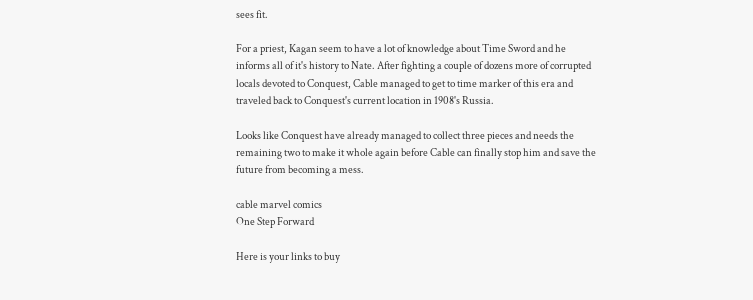sees fit.

For a priest, Kagan seem to have a lot of knowledge about Time Sword and he informs all of it's history to Nate. After fighting a couple of dozens more of corrupted locals devoted to Conquest, Cable managed to get to time marker of this era and traveled back to Conquest's current location in 1908's Russia.

Looks like Conquest have already managed to collect three pieces and needs the remaining two to make it whole again before Cable can finally stop him and save the future from becoming a mess.

cable marvel comics
One Step Forward

Here is your links to buy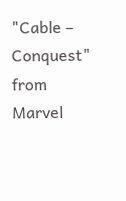"Cable – Conquest" from Marvel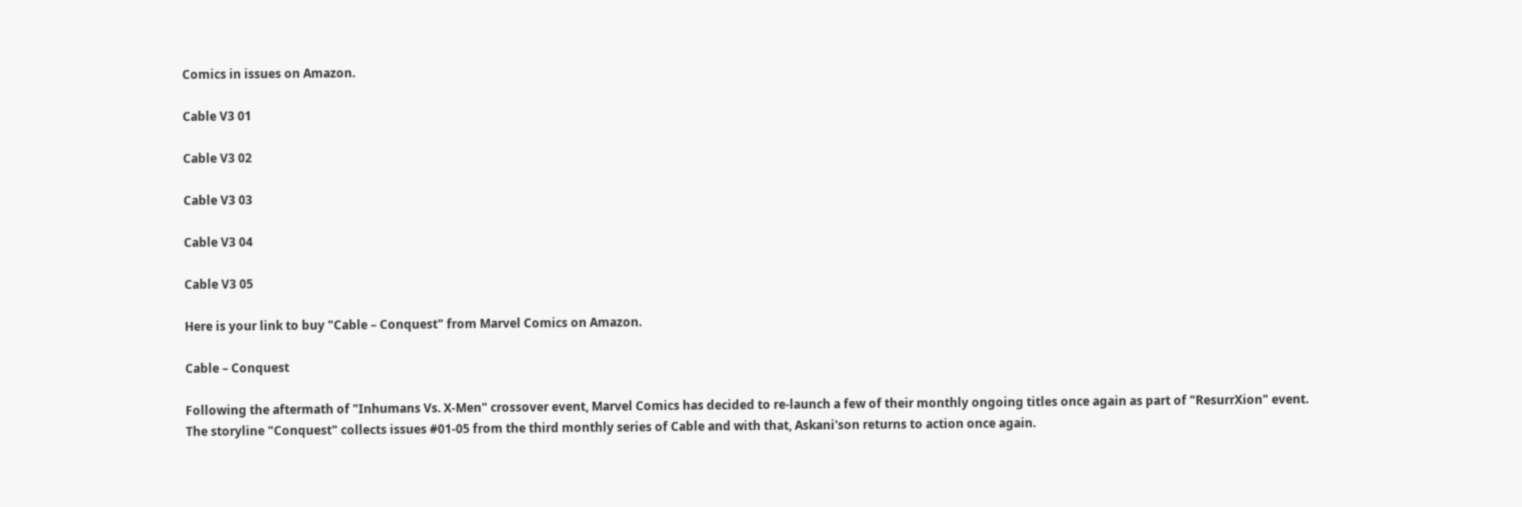Comics in issues on Amazon.

Cable V3 01

Cable V3 02

Cable V3 03

Cable V3 04

Cable V3 05

Here is your link to buy "Cable – Conquest" from Marvel Comics on Amazon.

Cable – Conquest

Following the aftermath of "Inhumans Vs. X-Men" crossover event, Marvel Comics has decided to re-launch a few of their monthly ongoing titles once again as part of "ResurrXion" event. The storyline "Conquest" collects issues #01-05 from the third monthly series of Cable and with that, Askani'son returns to action once again.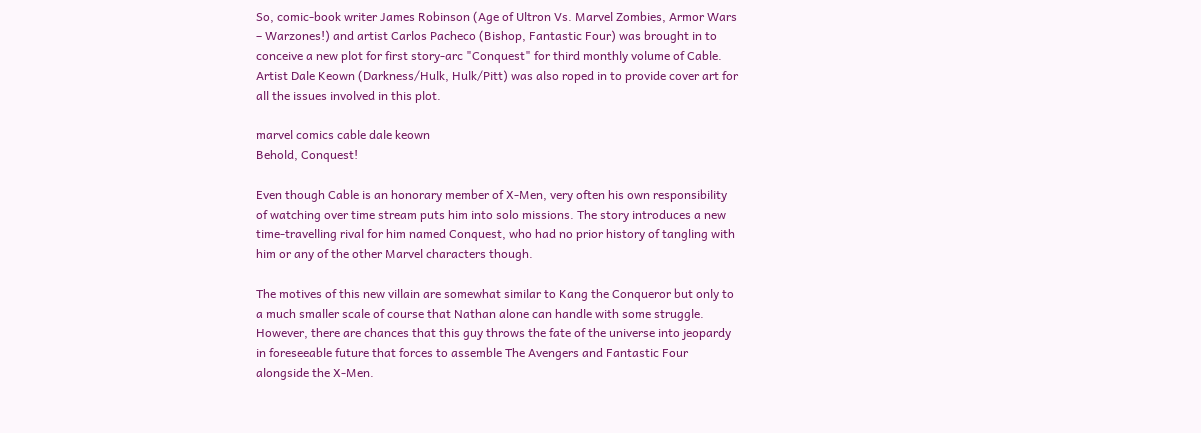So, comic-book writer James Robinson (Age of Ultron Vs. Marvel Zombies, Armor Wars – Warzones!) and artist Carlos Pacheco (Bishop, Fantastic Four) was brought in to conceive a new plot for first story-arc "Conquest" for third monthly volume of Cable. Artist Dale Keown (Darkness/Hulk, Hulk/Pitt) was also roped in to provide cover art for all the issues involved in this plot.

marvel comics cable dale keown
Behold, Conquest!

Even though Cable is an honorary member of X-Men, very often his own responsibility of watching over time stream puts him into solo missions. The story introduces a new time-travelling rival for him named Conquest, who had no prior history of tangling with him or any of the other Marvel characters though.

The motives of this new villain are somewhat similar to Kang the Conqueror but only to a much smaller scale of course that Nathan alone can handle with some struggle. However, there are chances that this guy throws the fate of the universe into jeopardy in foreseeable future that forces to assemble The Avengers and Fantastic Four alongside the X-Men.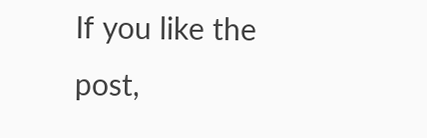If you like the post,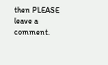then PLEASE leave a comment.